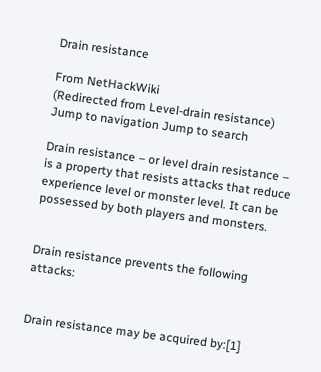Drain resistance

From NetHackWiki
(Redirected from Level-drain resistance)
Jump to navigation Jump to search

Drain resistance – or level drain resistance – is a property that resists attacks that reduce experience level or monster level. It can be possessed by both players and monsters.


Drain resistance prevents the following attacks:


Drain resistance may be acquired by:[1]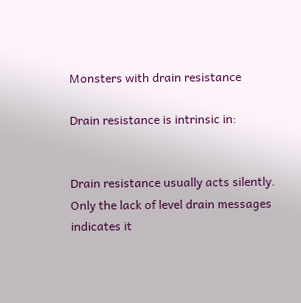Monsters with drain resistance

Drain resistance is intrinsic in:


Drain resistance usually acts silently. Only the lack of level drain messages indicates it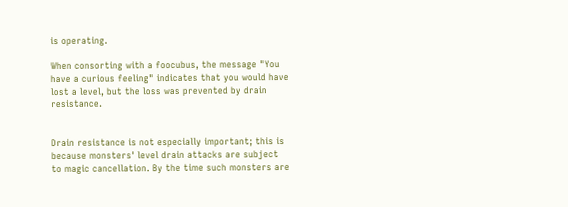is operating.

When consorting with a foocubus, the message "You have a curious feeling" indicates that you would have lost a level, but the loss was prevented by drain resistance.


Drain resistance is not especially important; this is because monsters' level drain attacks are subject to magic cancellation. By the time such monsters are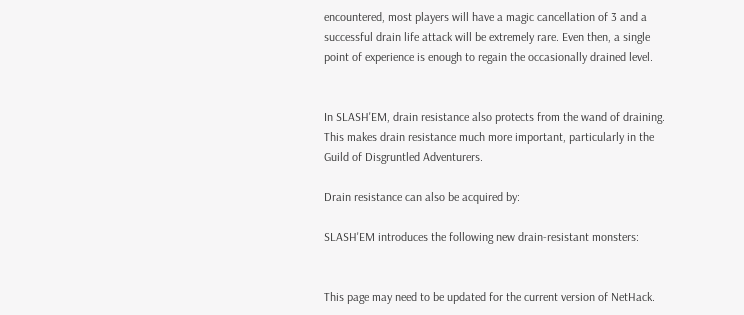encountered, most players will have a magic cancellation of 3 and a successful drain life attack will be extremely rare. Even then, a single point of experience is enough to regain the occasionally drained level.


In SLASH'EM, drain resistance also protects from the wand of draining. This makes drain resistance much more important, particularly in the Guild of Disgruntled Adventurers.

Drain resistance can also be acquired by:

SLASH'EM introduces the following new drain-resistant monsters:


This page may need to be updated for the current version of NetHack.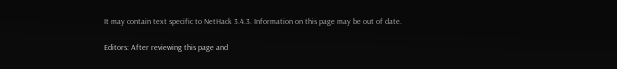It may contain text specific to NetHack 3.4.3. Information on this page may be out of date.

Editors: After reviewing this page and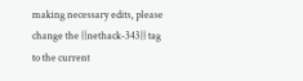making necessary edits, please change the {{nethack-343}} tag to the current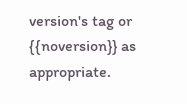version's tag or {{noversion}} as appropriate.